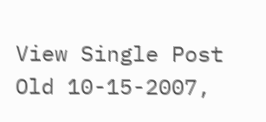View Single Post
Old 10-15-2007,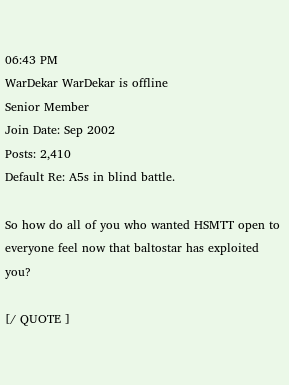06:43 PM
WarDekar WarDekar is offline
Senior Member
Join Date: Sep 2002
Posts: 2,410
Default Re: A5s in blind battle.

So how do all of you who wanted HSMTT open to everyone feel now that baltostar has exploited you?

[/ QUOTE ]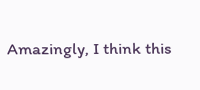Amazingly, I think this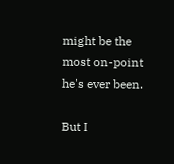might be the most on-point he's ever been.

But I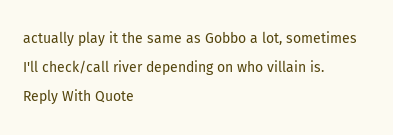actually play it the same as Gobbo a lot, sometimes I'll check/call river depending on who villain is.
Reply With Quote